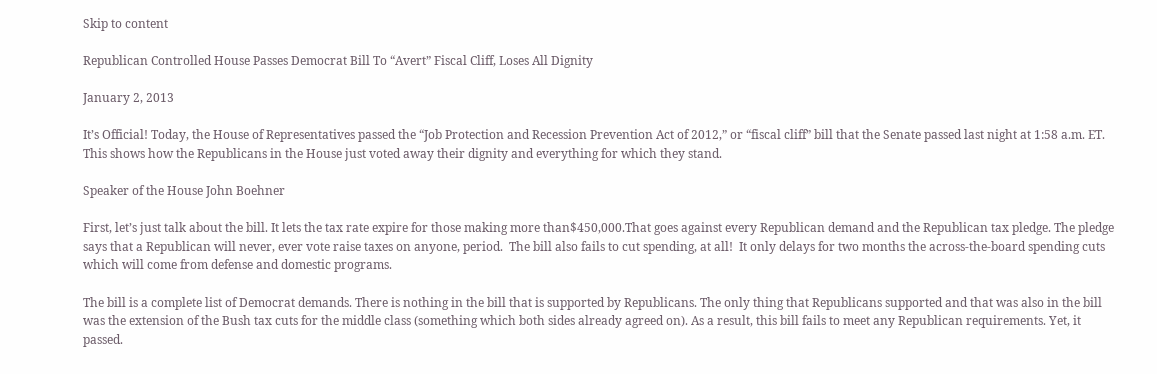Skip to content

Republican Controlled House Passes Democrat Bill To “Avert” Fiscal Cliff, Loses All Dignity

January 2, 2013

It’s Official! Today, the House of Representatives passed the “Job Protection and Recession Prevention Act of 2012,” or “fiscal cliff” bill that the Senate passed last night at 1:58 a.m. ET. This shows how the Republicans in the House just voted away their dignity and everything for which they stand.

Speaker of the House John Boehner

First, let’s just talk about the bill. It lets the tax rate expire for those making more than$450,000.That goes against every Republican demand and the Republican tax pledge. The pledge says that a Republican will never, ever vote raise taxes on anyone, period.  The bill also fails to cut spending, at all!  It only delays for two months the across-the-board spending cuts which will come from defense and domestic programs.

The bill is a complete list of Democrat demands. There is nothing in the bill that is supported by Republicans. The only thing that Republicans supported and that was also in the bill was the extension of the Bush tax cuts for the middle class (something which both sides already agreed on). As a result, this bill fails to meet any Republican requirements. Yet, it passed.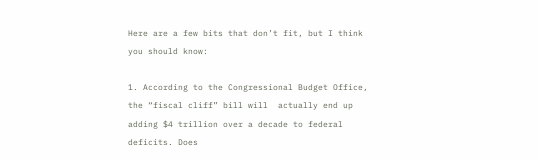Here are a few bits that don’t fit, but I think you should know:

1. According to the Congressional Budget Office, the “fiscal cliff” bill will  actually end up adding $4 trillion over a decade to federal deficits. Does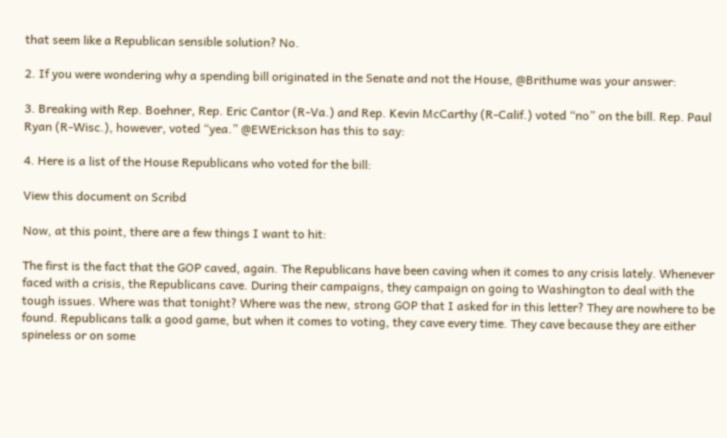that seem like a Republican sensible solution? No.

2. If you were wondering why a spending bill originated in the Senate and not the House, @Brithume was your answer:

3. Breaking with Rep. Boehner, Rep. Eric Cantor (R-Va.) and Rep. Kevin McCarthy (R-Calif.) voted “no” on the bill. Rep. Paul Ryan (R-Wisc.), however, voted “yea.” @EWErickson has this to say:

4. Here is a list of the House Republicans who voted for the bill:

View this document on Scribd

Now, at this point, there are a few things I want to hit:

The first is the fact that the GOP caved, again. The Republicans have been caving when it comes to any crisis lately. Whenever faced with a crisis, the Republicans cave. During their campaigns, they campaign on going to Washington to deal with the tough issues. Where was that tonight? Where was the new, strong GOP that I asked for in this letter? They are nowhere to be found. Republicans talk a good game, but when it comes to voting, they cave every time. They cave because they are either spineless or on some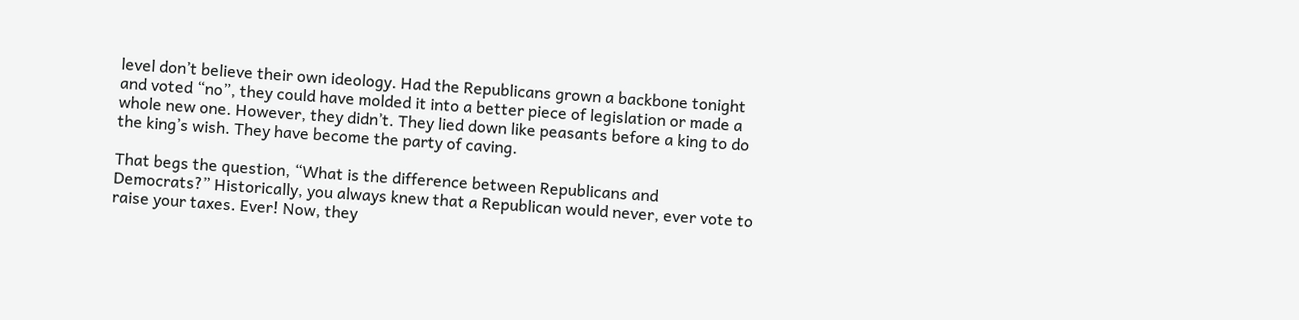level don’t believe their own ideology. Had the Republicans grown a backbone tonight and voted “no”, they could have molded it into a better piece of legislation or made a whole new one. However, they didn’t. They lied down like peasants before a king to do the king’s wish. They have become the party of caving.

That begs the question, “What is the difference between Republicans and Democrats?” Historically, you always knew that a Republican would never, ever vote to raise your taxes. Ever! Now, they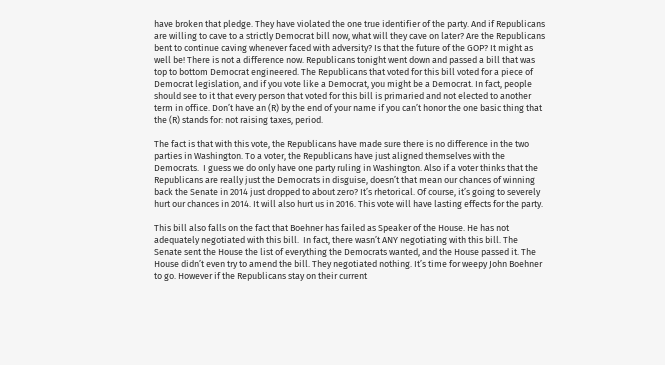have broken that pledge. They have violated the one true identifier of the party. And if Republicans are willing to cave to a strictly Democrat bill now, what will they cave on later? Are the Republicans bent to continue caving whenever faced with adversity? Is that the future of the GOP? It might as well be! There is not a difference now. Republicans tonight went down and passed a bill that was top to bottom Democrat engineered. The Republicans that voted for this bill voted for a piece of Democrat legislation, and if you vote like a Democrat, you might be a Democrat. In fact, people should see to it that every person that voted for this bill is primaried and not elected to another term in office. Don’t have an (R) by the end of your name if you can’t honor the one basic thing that the (R) stands for: not raising taxes, period.

The fact is that with this vote, the Republicans have made sure there is no difference in the two parties in Washington. To a voter, the Republicans have just aligned themselves with the Democrats.  I guess we do only have one party ruling in Washington. Also if a voter thinks that the Republicans are really just the Democrats in disguise, doesn’t that mean our chances of winning back the Senate in 2014 just dropped to about zero? It’s rhetorical. Of course, it’s going to severely hurt our chances in 2014. It will also hurt us in 2016. This vote will have lasting effects for the party.

This bill also falls on the fact that Boehner has failed as Speaker of the House. He has not adequately negotiated with this bill.  In fact, there wasn’t ANY negotiating with this bill. The Senate sent the House the list of everything the Democrats wanted, and the House passed it. The House didn’t even try to amend the bill. They negotiated nothing. It’s time for weepy John Boehner to go. However if the Republicans stay on their current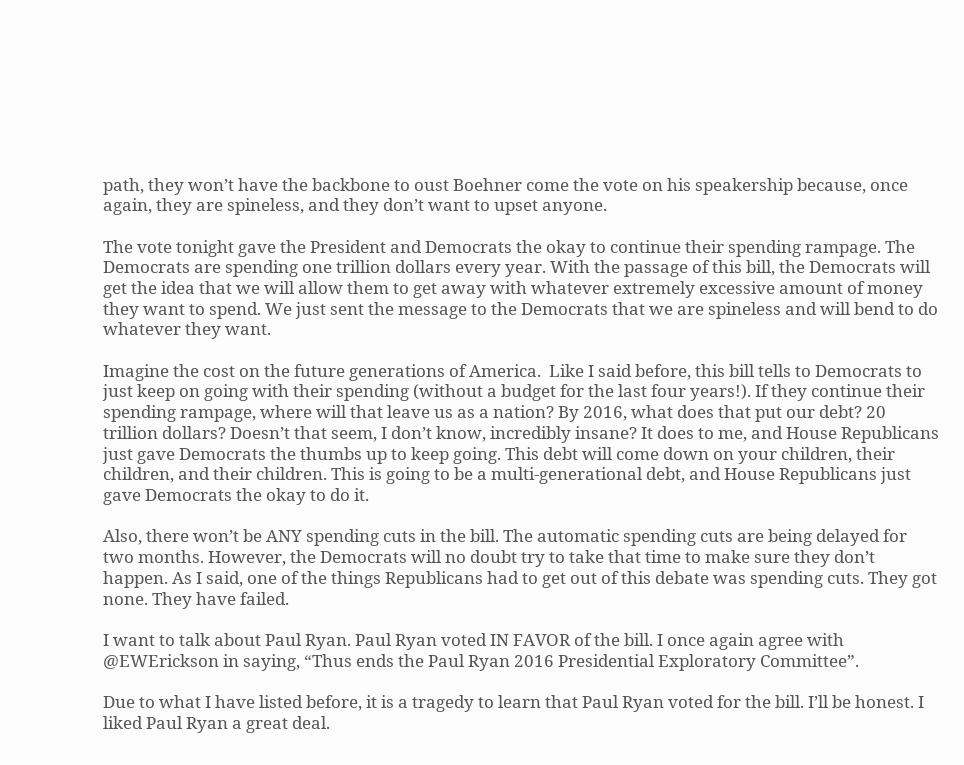path, they won’t have the backbone to oust Boehner come the vote on his speakership because, once again, they are spineless, and they don’t want to upset anyone.

The vote tonight gave the President and Democrats the okay to continue their spending rampage. The Democrats are spending one trillion dollars every year. With the passage of this bill, the Democrats will get the idea that we will allow them to get away with whatever extremely excessive amount of money they want to spend. We just sent the message to the Democrats that we are spineless and will bend to do whatever they want.

Imagine the cost on the future generations of America.  Like I said before, this bill tells to Democrats to just keep on going with their spending (without a budget for the last four years!). If they continue their spending rampage, where will that leave us as a nation? By 2016, what does that put our debt? 20 trillion dollars? Doesn’t that seem, I don’t know, incredibly insane? It does to me, and House Republicans just gave Democrats the thumbs up to keep going. This debt will come down on your children, their children, and their children. This is going to be a multi-generational debt, and House Republicans just gave Democrats the okay to do it.

Also, there won’t be ANY spending cuts in the bill. The automatic spending cuts are being delayed for two months. However, the Democrats will no doubt try to take that time to make sure they don’t happen. As I said, one of the things Republicans had to get out of this debate was spending cuts. They got none. They have failed.

I want to talk about Paul Ryan. Paul Ryan voted IN FAVOR of the bill. I once again agree with @EWErickson in saying, “Thus ends the Paul Ryan 2016 Presidential Exploratory Committee”.

Due to what I have listed before, it is a tragedy to learn that Paul Ryan voted for the bill. I’ll be honest. I liked Paul Ryan a great deal.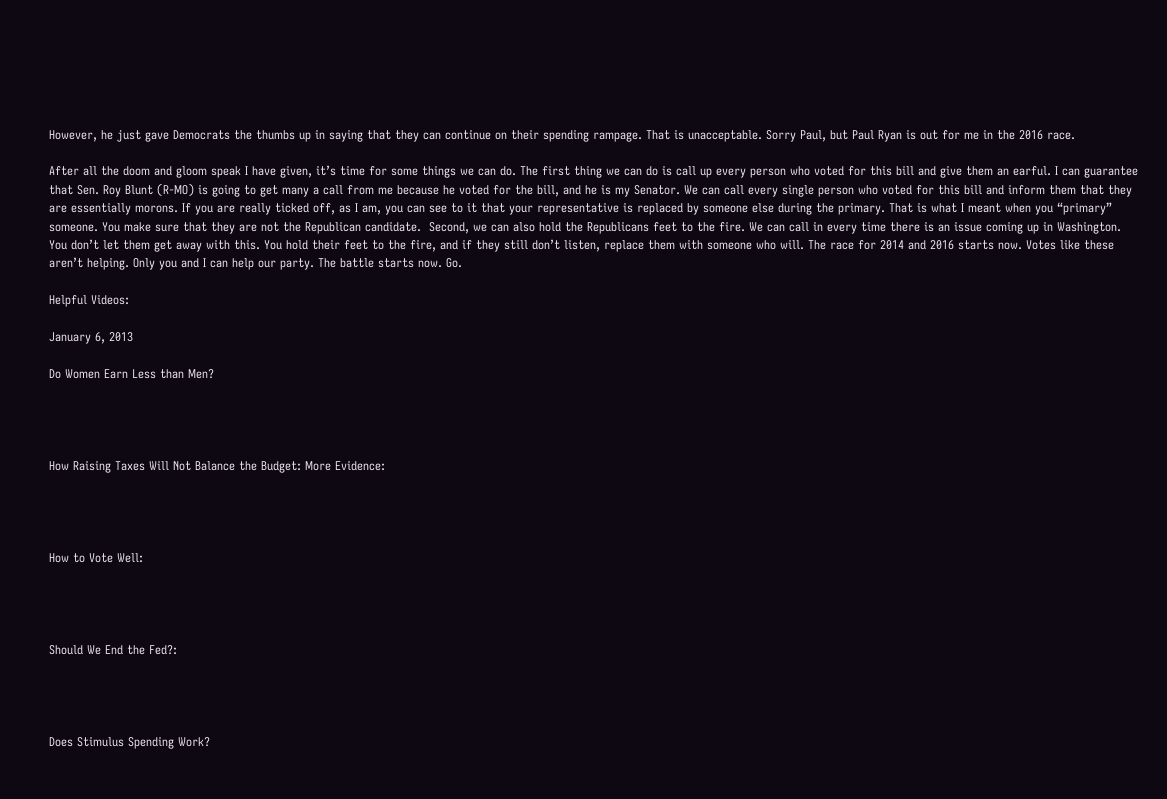However, he just gave Democrats the thumbs up in saying that they can continue on their spending rampage. That is unacceptable. Sorry Paul, but Paul Ryan is out for me in the 2016 race.

After all the doom and gloom speak I have given, it’s time for some things we can do. The first thing we can do is call up every person who voted for this bill and give them an earful. I can guarantee that Sen. Roy Blunt (R-MO) is going to get many a call from me because he voted for the bill, and he is my Senator. We can call every single person who voted for this bill and inform them that they are essentially morons. If you are really ticked off, as I am, you can see to it that your representative is replaced by someone else during the primary. That is what I meant when you “primary” someone. You make sure that they are not the Republican candidate.  Second, we can also hold the Republicans feet to the fire. We can call in every time there is an issue coming up in Washington. You don’t let them get away with this. You hold their feet to the fire, and if they still don’t listen, replace them with someone who will. The race for 2014 and 2016 starts now. Votes like these aren’t helping. Only you and I can help our party. The battle starts now. Go.

Helpful Videos:

January 6, 2013

Do Women Earn Less than Men?




How Raising Taxes Will Not Balance the Budget: More Evidence:




How to Vote Well:




Should We End the Fed?:




Does Stimulus Spending Work?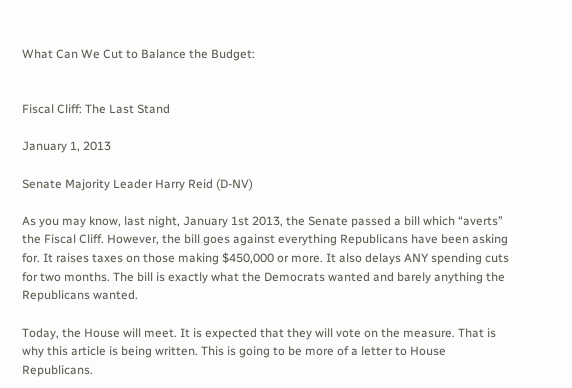What Can We Cut to Balance the Budget:


Fiscal Cliff: The Last Stand

January 1, 2013

Senate Majority Leader Harry Reid (D-NV)

As you may know, last night, January 1st 2013, the Senate passed a bill which “averts” the Fiscal Cliff. However, the bill goes against everything Republicans have been asking for. It raises taxes on those making $450,000 or more. It also delays ANY spending cuts for two months. The bill is exactly what the Democrats wanted and barely anything the Republicans wanted.

Today, the House will meet. It is expected that they will vote on the measure. That is why this article is being written. This is going to be more of a letter to House Republicans.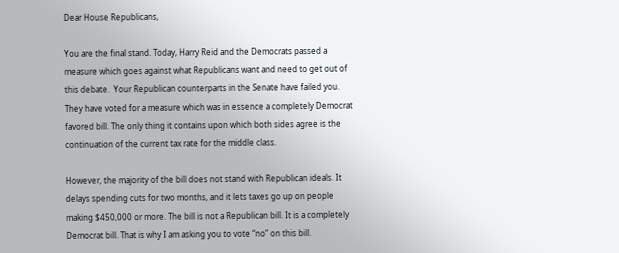Dear House Republicans,

You are the final stand. Today, Harry Reid and the Democrats passed a measure which goes against what Republicans want and need to get out of this debate.  Your Republican counterparts in the Senate have failed you. They have voted for a measure which was in essence a completely Democrat favored bill. The only thing it contains upon which both sides agree is the continuation of the current tax rate for the middle class.

However, the majority of the bill does not stand with Republican ideals. It delays spending cuts for two months, and it lets taxes go up on people making $450,000 or more. The bill is not a Republican bill. It is a completely Democrat bill. That is why I am asking you to vote “no” on this bill.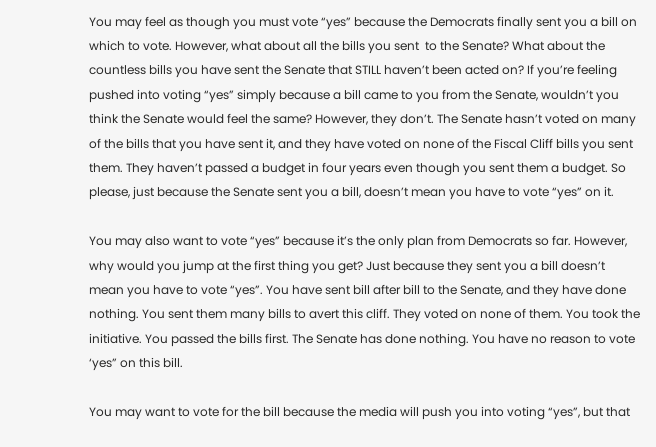You may feel as though you must vote “yes” because the Democrats finally sent you a bill on which to vote. However, what about all the bills you sent  to the Senate? What about the countless bills you have sent the Senate that STILL haven’t been acted on? If you’re feeling pushed into voting “yes” simply because a bill came to you from the Senate, wouldn’t you think the Senate would feel the same? However, they don’t. The Senate hasn’t voted on many of the bills that you have sent it, and they have voted on none of the Fiscal Cliff bills you sent them. They haven’t passed a budget in four years even though you sent them a budget. So please, just because the Senate sent you a bill, doesn’t mean you have to vote “yes” on it.

You may also want to vote “yes” because it’s the only plan from Democrats so far. However, why would you jump at the first thing you get? Just because they sent you a bill doesn’t mean you have to vote “yes”. You have sent bill after bill to the Senate, and they have done nothing. You sent them many bills to avert this cliff. They voted on none of them. You took the initiative. You passed the bills first. The Senate has done nothing. You have no reason to vote ‘yes” on this bill.

You may want to vote for the bill because the media will push you into voting “yes”, but that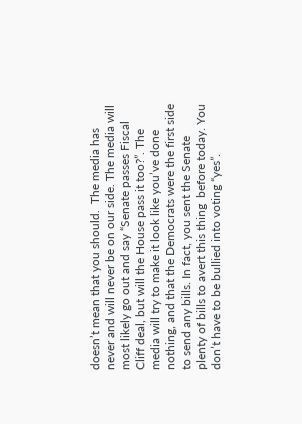doesn’t mean that you should.  The media has never and will never be on our side. The media will most likely go out and say “Senate passes Fiscal Cliff deal, but will the House pass it too?”. The media will try to make it look like you’ve done nothing, and that the Democrats were the first side to send any bills. In fact, you sent the Senate plenty of bills to avert this thing  before today. You don’t have to be bullied into voting “yes”.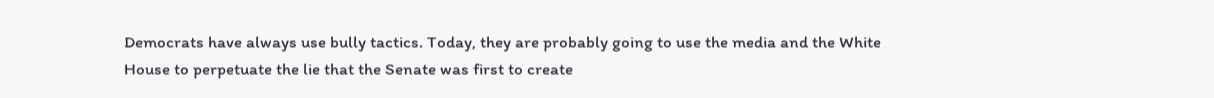Democrats have always use bully tactics. Today, they are probably going to use the media and the White House to perpetuate the lie that the Senate was first to create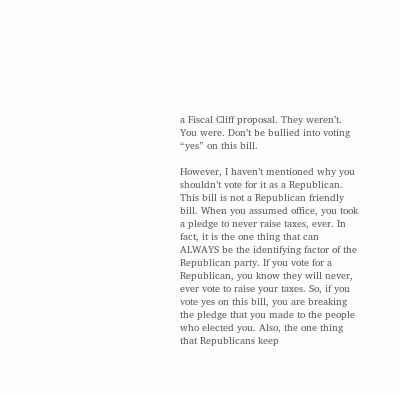a Fiscal Cliff proposal. They weren’t. You were. Don’t be bullied into voting “yes” on this bill.

However, I haven’t mentioned why you shouldn’t vote for it as a Republican. This bill is not a Republican friendly bill. When you assumed office, you took a pledge to never raise taxes, ever. In fact, it is the one thing that can ALWAYS be the identifying factor of the Republican party. If you vote for a Republican, you know they will never, ever vote to raise your taxes. So, if you vote yes on this bill, you are breaking the pledge that you made to the people who elected you. Also, the one thing that Republicans keep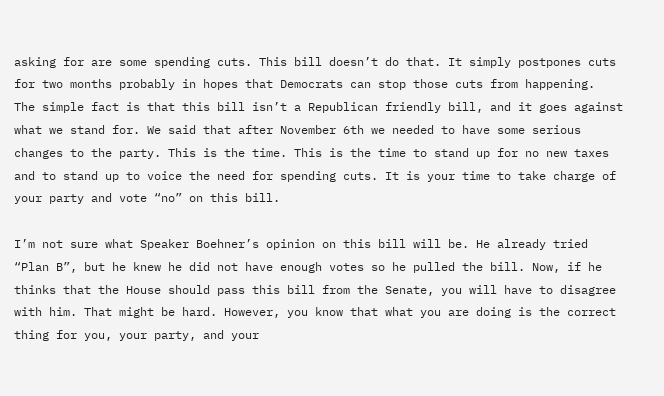asking for are some spending cuts. This bill doesn’t do that. It simply postpones cuts for two months probably in hopes that Democrats can stop those cuts from happening.  The simple fact is that this bill isn’t a Republican friendly bill, and it goes against what we stand for. We said that after November 6th we needed to have some serious changes to the party. This is the time. This is the time to stand up for no new taxes and to stand up to voice the need for spending cuts. It is your time to take charge of your party and vote “no” on this bill.

I’m not sure what Speaker Boehner’s opinion on this bill will be. He already tried “Plan B”, but he knew he did not have enough votes so he pulled the bill. Now, if he thinks that the House should pass this bill from the Senate, you will have to disagree with him. That might be hard. However, you know that what you are doing is the correct thing for you, your party, and your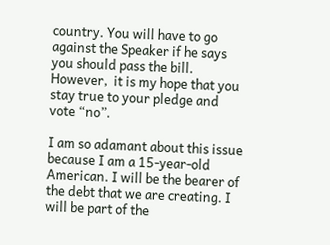country. You will have to go against the Speaker if he says you should pass the bill. However,  it is my hope that you stay true to your pledge and vote “no”.

I am so adamant about this issue because I am a 15-year-old American. I will be the bearer of the debt that we are creating. I will be part of the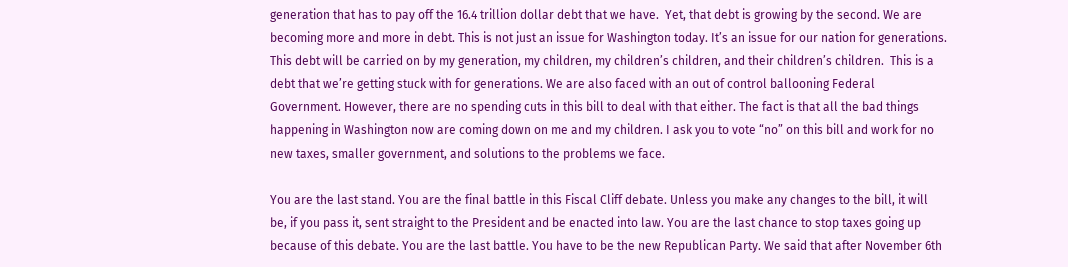generation that has to pay off the 16.4 trillion dollar debt that we have.  Yet, that debt is growing by the second. We are becoming more and more in debt. This is not just an issue for Washington today. It’s an issue for our nation for generations. This debt will be carried on by my generation, my children, my children’s children, and their children’s children.  This is a debt that we’re getting stuck with for generations. We are also faced with an out of control ballooning Federal Government. However, there are no spending cuts in this bill to deal with that either. The fact is that all the bad things happening in Washington now are coming down on me and my children. I ask you to vote “no” on this bill and work for no new taxes, smaller government, and solutions to the problems we face.

You are the last stand. You are the final battle in this Fiscal Cliff debate. Unless you make any changes to the bill, it will be, if you pass it, sent straight to the President and be enacted into law. You are the last chance to stop taxes going up because of this debate. You are the last battle. You have to be the new Republican Party. We said that after November 6th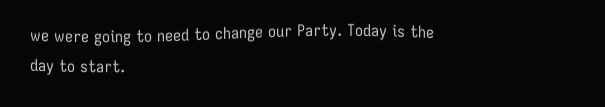we were going to need to change our Party. Today is the day to start.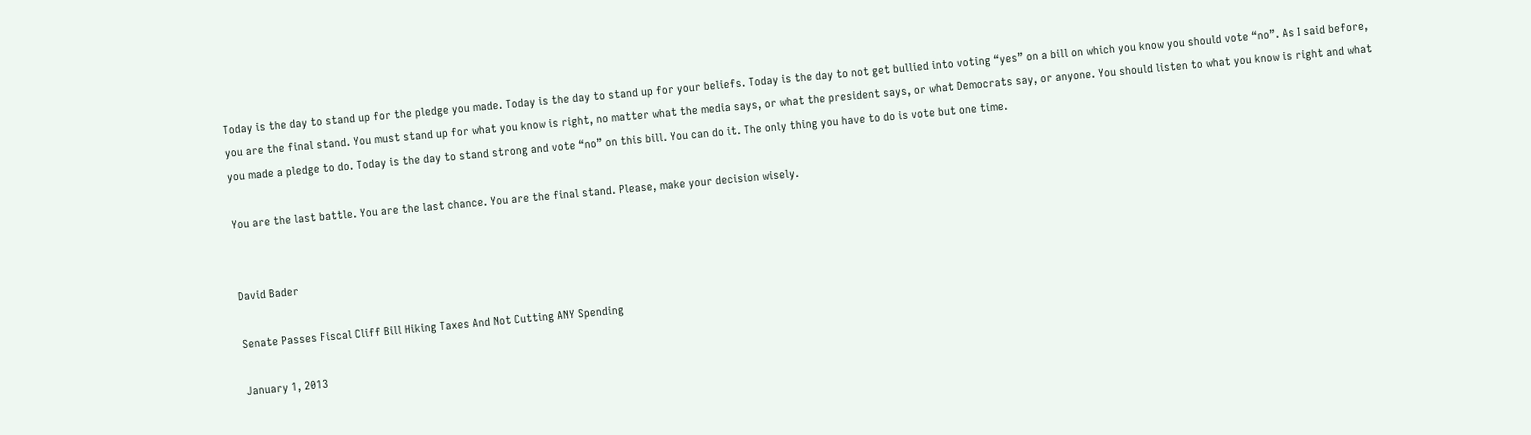Today is the day to stand up for the pledge you made. Today is the day to stand up for your beliefs. Today is the day to not get bullied into voting “yes” on a bill on which you know you should vote “no”. As I said before, you are the final stand. You must stand up for what you know is right, no matter what the media says, or what the president says, or what Democrats say, or anyone. You should listen to what you know is right and what you made a pledge to do. Today is the day to stand strong and vote “no” on this bill. You can do it. The only thing you have to do is vote but one time.

You are the last battle. You are the last chance. You are the final stand. Please, make your decision wisely.


David Bader

Senate Passes Fiscal Cliff Bill Hiking Taxes And Not Cutting ANY Spending

January 1, 2013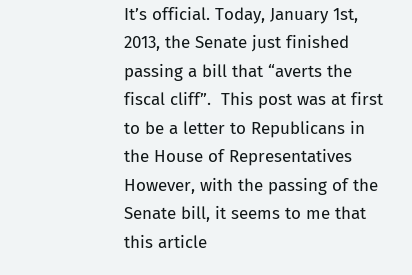It’s official. Today, January 1st, 2013, the Senate just finished passing a bill that “averts the fiscal cliff”.  This post was at first to be a letter to Republicans in the House of Representatives  However, with the passing of the Senate bill, it seems to me that this article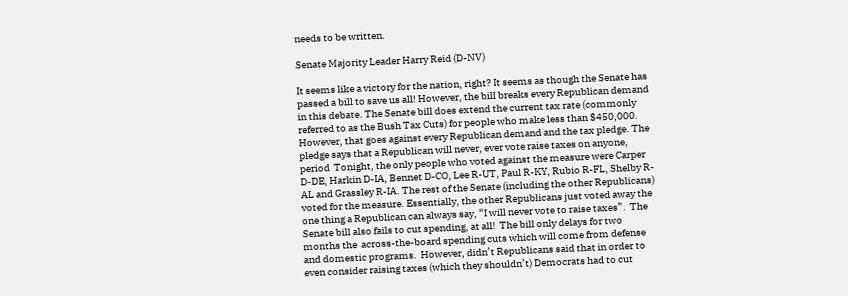needs to be written.

Senate Majority Leader Harry Reid (D-NV)

It seems like a victory for the nation, right? It seems as though the Senate has passed a bill to save us all! However, the bill breaks every Republican demand in this debate. The Senate bill does extend the current tax rate (commonly referred to as the Bush Tax Cuts) for people who make less than $450,000. However, that goes against every Republican demand and the tax pledge. The pledge says that a Republican will never, ever vote raise taxes on anyone, period  Tonight, the only people who voted against the measure were Carper D-DE, Harkin D-IA, Bennet D-CO, Lee R-UT, Paul R-KY, Rubio R-FL, Shelby R-AL and Grassley R-IA. The rest of the Senate (including the other Republicans) voted for the measure. Essentially, the other Republicans just voted away the one thing a Republican can always say, “I will never vote to raise taxes”.  The Senate bill also fails to cut spending, at all!  The bill only delays for two months the  across-the-board spending cuts which will come from defense and domestic programs.  However, didn’t Republicans said that in order to even consider raising taxes (which they shouldn’t) Democrats had to cut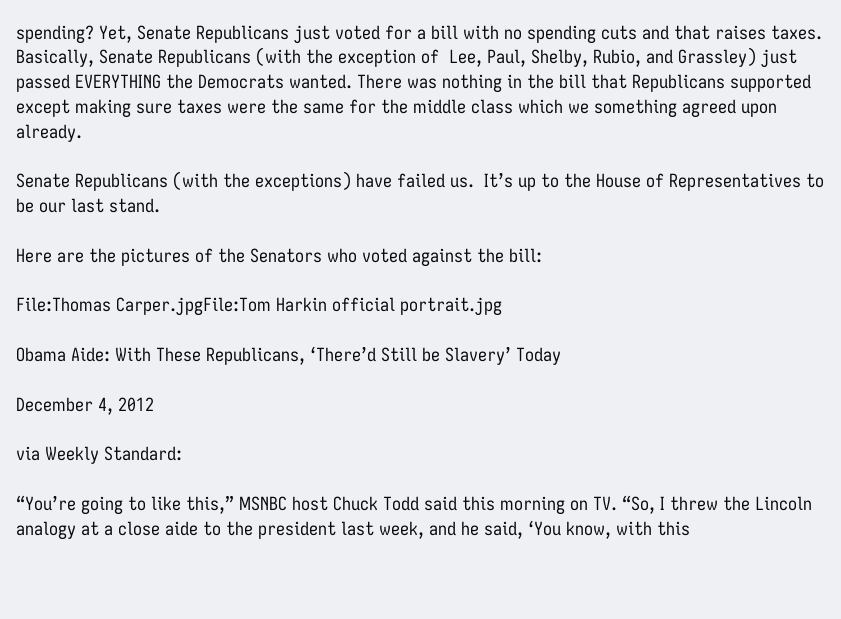spending? Yet, Senate Republicans just voted for a bill with no spending cuts and that raises taxes. Basically, Senate Republicans (with the exception of  Lee, Paul, Shelby, Rubio, and Grassley) just passed EVERYTHING the Democrats wanted. There was nothing in the bill that Republicans supported except making sure taxes were the same for the middle class which we something agreed upon already.

Senate Republicans (with the exceptions) have failed us.  It’s up to the House of Representatives to be our last stand.

Here are the pictures of the Senators who voted against the bill:

File:Thomas Carper.jpgFile:Tom Harkin official portrait.jpg

Obama Aide: With These Republicans, ‘There’d Still be Slavery’ Today

December 4, 2012

via Weekly Standard:

“You’re going to like this,” MSNBC host Chuck Todd said this morning on TV. “So, I threw the Lincoln analogy at a close aide to the president last week, and he said, ‘You know, with this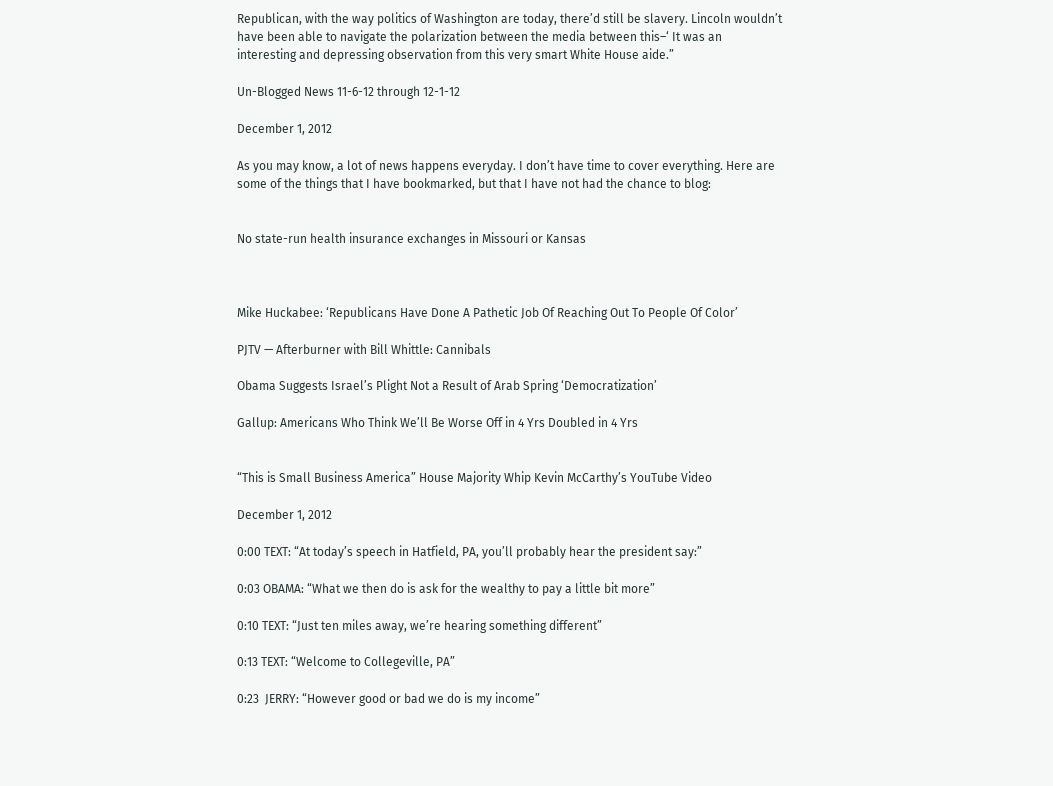Republican, with the way politics of Washington are today, there’d still be slavery. Lincoln wouldn’t have been able to navigate the polarization between the media between this–‘ It was an interesting and depressing observation from this very smart White House aide.”

Un-Blogged News 11-6-12 through 12-1-12

December 1, 2012

As you may know, a lot of news happens everyday. I don’t have time to cover everything. Here are some of the things that I have bookmarked, but that I have not had the chance to blog:


No state-run health insurance exchanges in Missouri or Kansas



Mike Huckabee: ‘Republicans Have Done A Pathetic Job Of Reaching Out To People Of Color’

PJTV — Afterburner with Bill Whittle: Cannibals

Obama Suggests Israel’s Plight Not a Result of Arab Spring ‘Democratization’

Gallup: Americans Who Think We’ll Be Worse Off in 4 Yrs Doubled in 4 Yrs


“This is Small Business America” House Majority Whip Kevin McCarthy’s YouTube Video

December 1, 2012

0:00 TEXT: “At today’s speech in Hatfield, PA, you’ll probably hear the president say:”

0:03 OBAMA: “What we then do is ask for the wealthy to pay a little bit more”

0:10 TEXT: “Just ten miles away, we’re hearing something different”

0:13 TEXT: “Welcome to Collegeville, PA”

0:23  JERRY: “However good or bad we do is my income”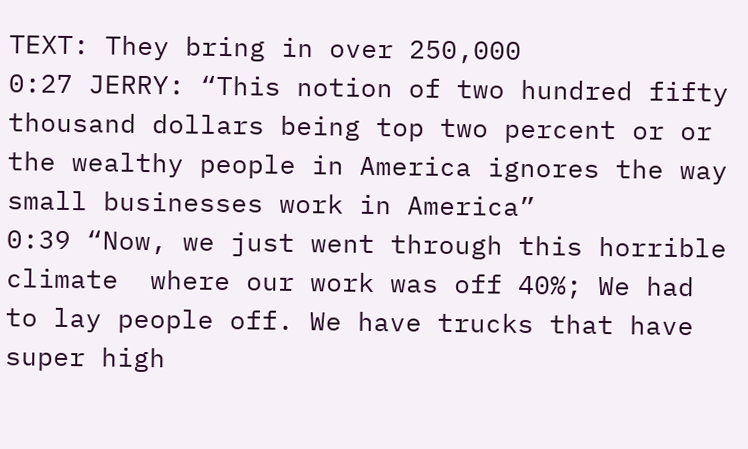TEXT: They bring in over 250,000
0:27 JERRY: “This notion of two hundred fifty thousand dollars being top two percent or or the wealthy people in America ignores the way small businesses work in America”
0:39 “Now, we just went through this horrible climate  where our work was off 40%; We had to lay people off. We have trucks that have super high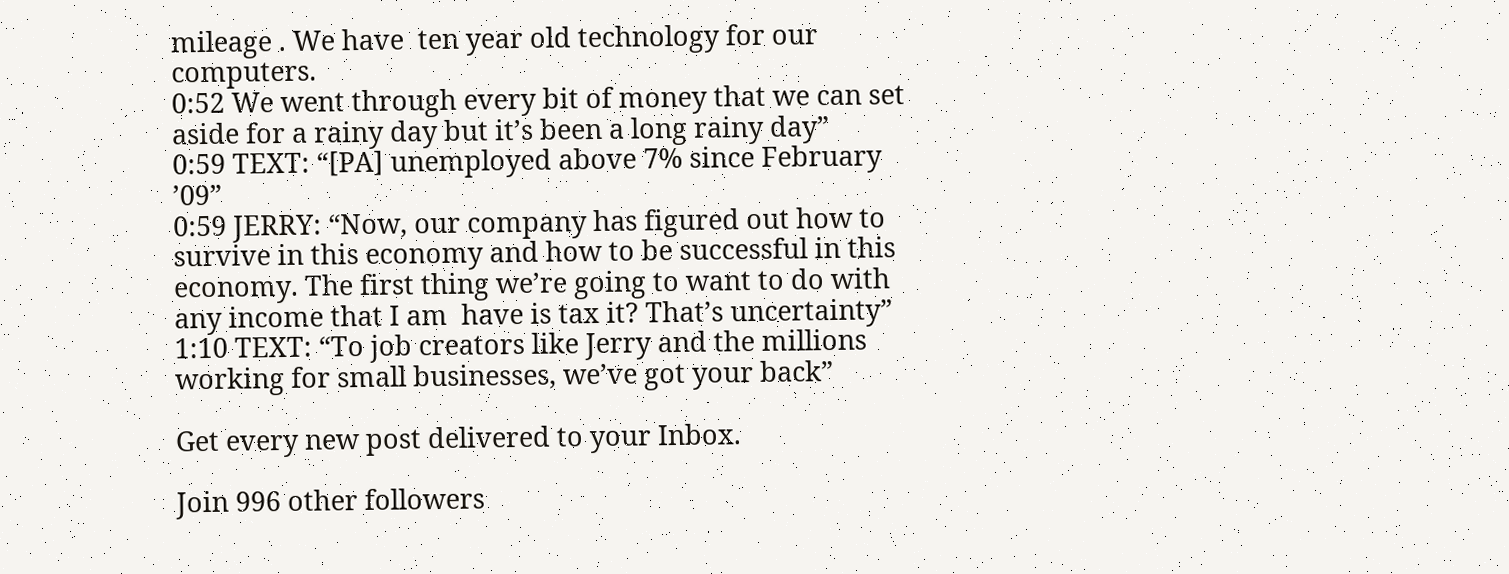mileage . We have  ten year old technology for our computers.
0:52 We went through every bit of money that we can set aside for a rainy day but it’s been a long rainy day”
0:59 TEXT: “[PA] unemployed above 7% since February ’09”
0:59 JERRY: “Now, our company has figured out how to survive in this economy and how to be successful in this economy. The first thing we’re going to want to do with any income that I am  have is tax it? That’s uncertainty”
1:10 TEXT: “To job creators like Jerry and the millions working for small businesses, we’ve got your back”

Get every new post delivered to your Inbox.

Join 996 other followers